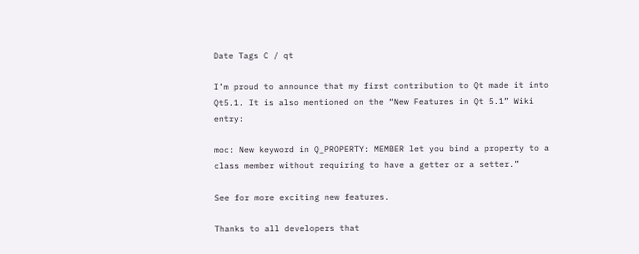Date Tags C / qt

I’m proud to announce that my first contribution to Qt made it into Qt5.1. It is also mentioned on the “New Features in Qt 5.1” Wiki entry:

moc: New keyword in Q_PROPERTY: MEMBER let you bind a property to a class member without requiring to have a getter or a setter.”

See for more exciting new features.

Thanks to all developers that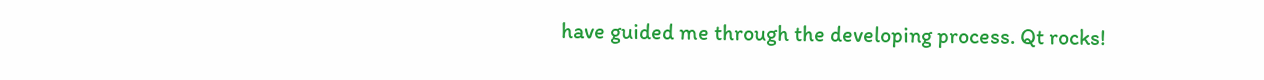have guided me through the developing process. Qt rocks!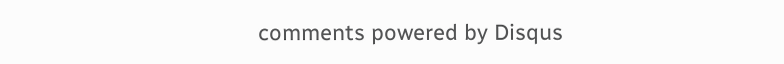comments powered by Disqus